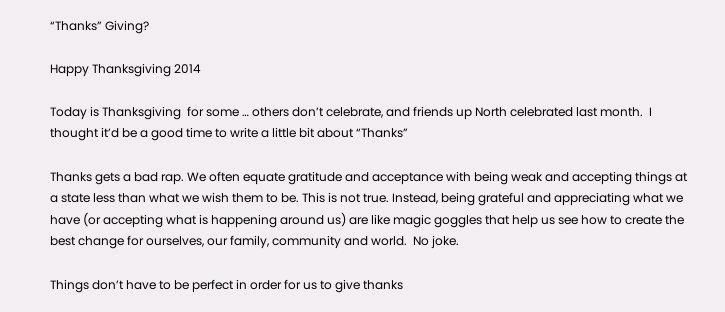“Thanks” Giving?

Happy Thanksgiving 2014

Today is Thanksgiving  for some … others don’t celebrate, and friends up North celebrated last month.  I thought it’d be a good time to write a little bit about “Thanks”

Thanks gets a bad rap. We often equate gratitude and acceptance with being weak and accepting things at a state less than what we wish them to be. This is not true. Instead, being grateful and appreciating what we have (or accepting what is happening around us) are like magic goggles that help us see how to create the best change for ourselves, our family, community and world.  No joke.

Things don’t have to be perfect in order for us to give thanks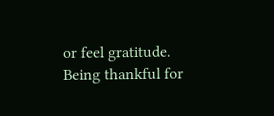or feel gratitude.  Being thankful for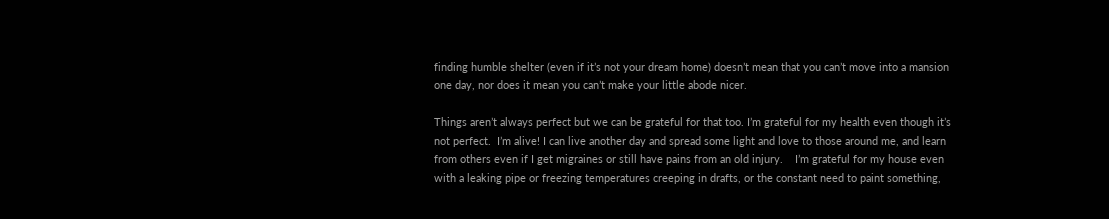finding humble shelter (even if it’s not your dream home) doesn’t mean that you can’t move into a mansion one day, nor does it mean you can’t make your little abode nicer.

Things aren’t always perfect but we can be grateful for that too. I’m grateful for my health even though it’s not perfect.  I’m alive! I can live another day and spread some light and love to those around me, and learn from others even if I get migraines or still have pains from an old injury.    I’m grateful for my house even with a leaking pipe or freezing temperatures creeping in drafts, or the constant need to paint something,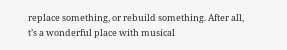replace something, or rebuild something. After all, t’s a wonderful place with musical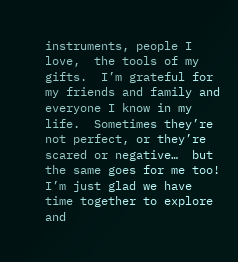instruments, people I love,  the tools of my gifts.  I’m grateful for my friends and family and everyone I know in my life.  Sometimes they’re not perfect, or they’re scared or negative…  but the same goes for me too! I’m just glad we have time together to explore and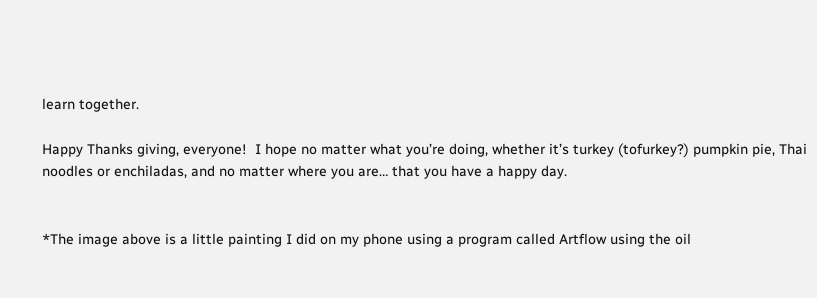learn together.

Happy Thanks giving, everyone!  I hope no matter what you’re doing, whether it’s turkey (tofurkey?) pumpkin pie, Thai noodles or enchiladas, and no matter where you are… that you have a happy day.


*The image above is a little painting I did on my phone using a program called Artflow using the oil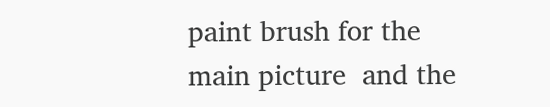paint brush for the main picture  and the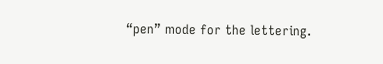“pen” mode for the lettering.